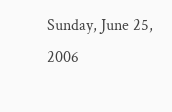Sunday, June 25, 2006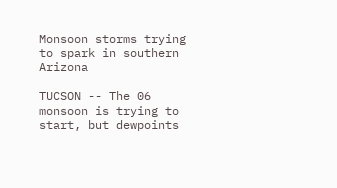Monsoon storms trying to spark in southern Arizona

TUCSON -- The 06 monsoon is trying to start, but dewpoints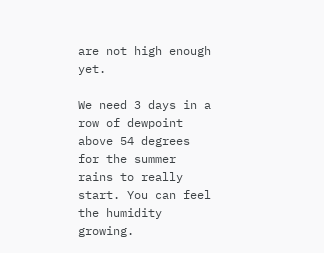are not high enough yet.

We need 3 days in a row of dewpoint above 54 degrees for the summer rains to really start. You can feel the humidity growing.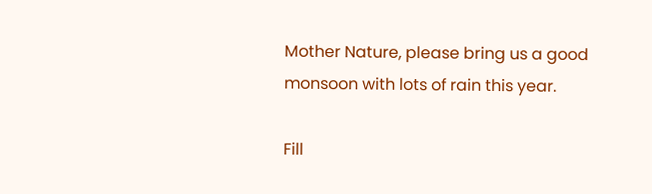Mother Nature, please bring us a good monsoon with lots of rain this year.

Fill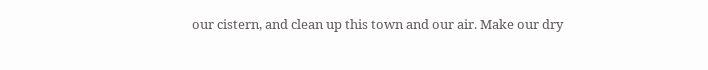our cistern, and clean up this town and our air. Make our dry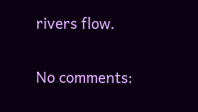rivers flow.

No comments: